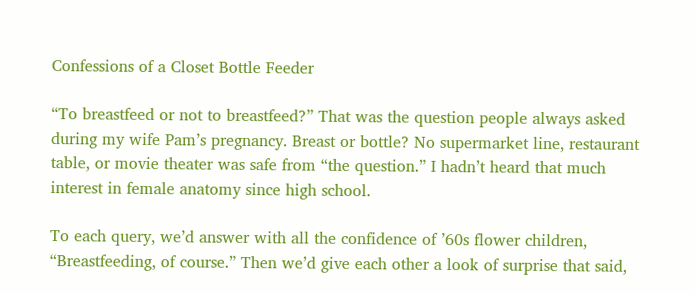Confessions of a Closet Bottle Feeder

“To breastfeed or not to breastfeed?” That was the question people always asked during my wife Pam’s pregnancy. Breast or bottle? No supermarket line, restaurant table, or movie theater was safe from “the question.” I hadn’t heard that much interest in female anatomy since high school.

To each query, we’d answer with all the confidence of ’60s flower children, “Breastfeeding, of course.” Then we’d give each other a look of surprise that said,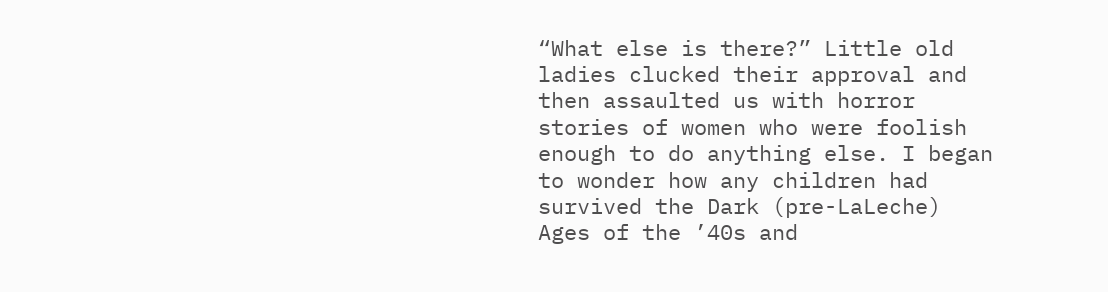“What else is there?” Little old ladies clucked their approval and then assaulted us with horror stories of women who were foolish enough to do anything else. I began to wonder how any children had survived the Dark (pre-LaLeche) Ages of the ’40s and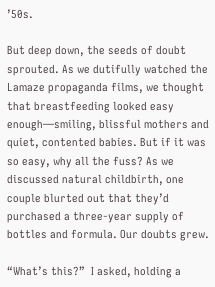’50s.

But deep down, the seeds of doubt sprouted. As we dutifully watched the Lamaze propaganda films, we thought that breastfeeding looked easy enough—smiling, blissful mothers and quiet, contented babies. But if it was so easy, why all the fuss? As we discussed natural childbirth, one couple blurted out that they’d purchased a three-year supply of bottles and formula. Our doubts grew.

“What’s this?”  I asked, holding a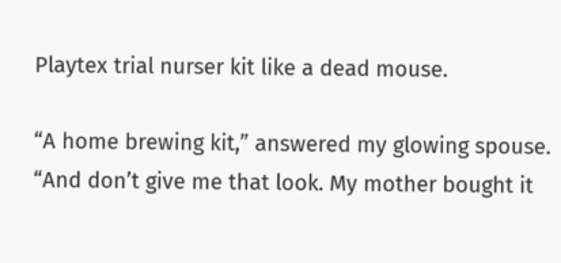Playtex trial nurser kit like a dead mouse.

“A home brewing kit,” answered my glowing spouse. “And don’t give me that look. My mother bought it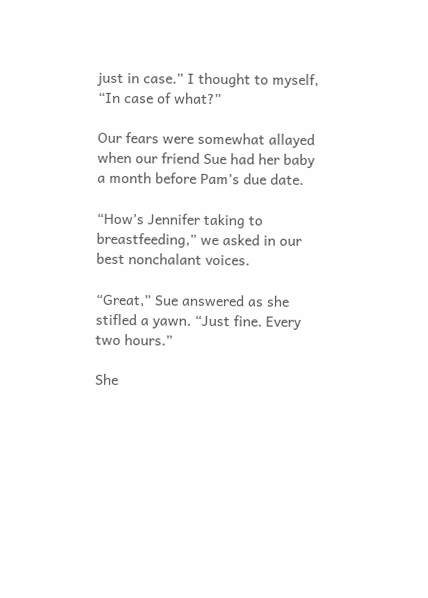just in case.” I thought to myself, “In case of what?”

Our fears were somewhat allayed when our friend Sue had her baby a month before Pam’s due date.

“How’s Jennifer taking to breastfeeding,” we asked in our best nonchalant voices.

“Great,” Sue answered as she stifled a yawn. “Just fine. Every two hours.”

She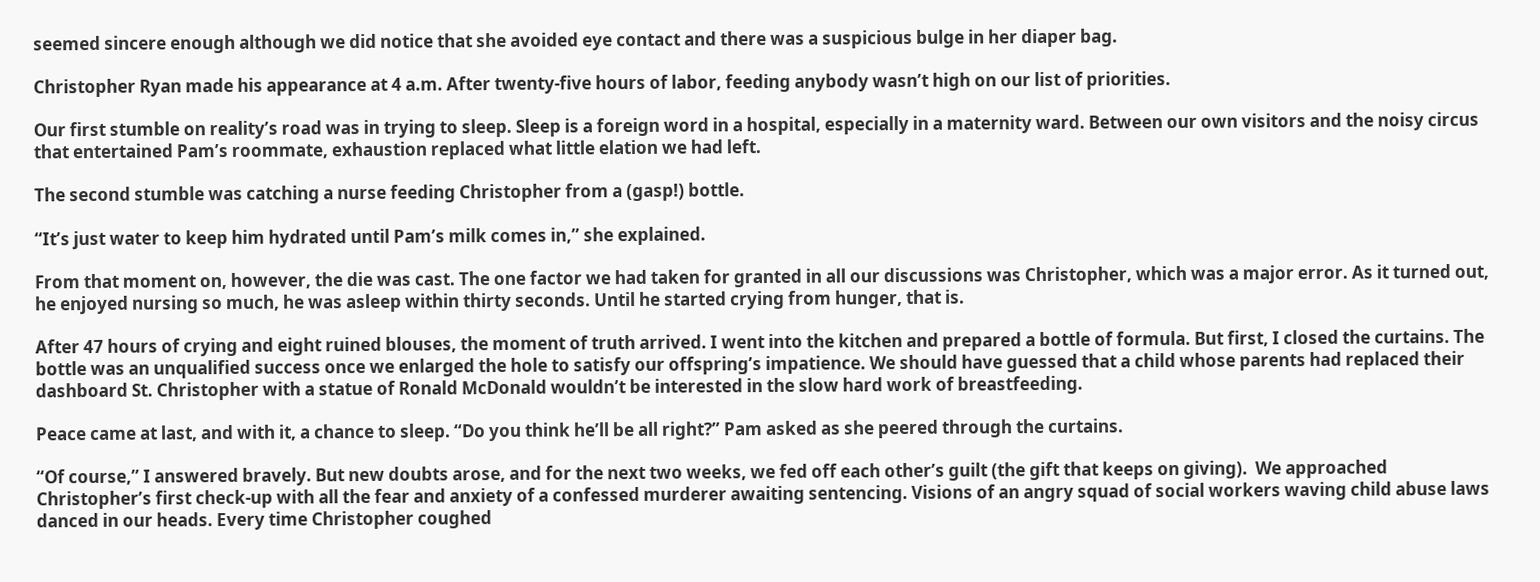seemed sincere enough although we did notice that she avoided eye contact and there was a suspicious bulge in her diaper bag.

Christopher Ryan made his appearance at 4 a.m. After twenty-five hours of labor, feeding anybody wasn’t high on our list of priorities.

Our first stumble on reality’s road was in trying to sleep. Sleep is a foreign word in a hospital, especially in a maternity ward. Between our own visitors and the noisy circus that entertained Pam’s roommate, exhaustion replaced what little elation we had left.

The second stumble was catching a nurse feeding Christopher from a (gasp!) bottle.

“It’s just water to keep him hydrated until Pam’s milk comes in,” she explained.

From that moment on, however, the die was cast. The one factor we had taken for granted in all our discussions was Christopher, which was a major error. As it turned out, he enjoyed nursing so much, he was asleep within thirty seconds. Until he started crying from hunger, that is.

After 47 hours of crying and eight ruined blouses, the moment of truth arrived. I went into the kitchen and prepared a bottle of formula. But first, I closed the curtains. The bottle was an unqualified success once we enlarged the hole to satisfy our offspring’s impatience. We should have guessed that a child whose parents had replaced their dashboard St. Christopher with a statue of Ronald McDonald wouldn’t be interested in the slow hard work of breastfeeding.

Peace came at last, and with it, a chance to sleep. “Do you think he’ll be all right?” Pam asked as she peered through the curtains.

“Of course,” I answered bravely. But new doubts arose, and for the next two weeks, we fed off each other’s guilt (the gift that keeps on giving).  We approached Christopher’s first check-up with all the fear and anxiety of a confessed murderer awaiting sentencing. Visions of an angry squad of social workers waving child abuse laws danced in our heads. Every time Christopher coughed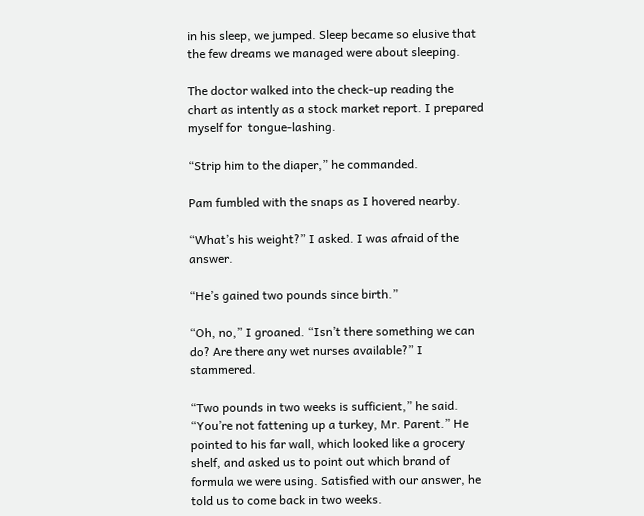in his sleep, we jumped. Sleep became so elusive that the few dreams we managed were about sleeping.

The doctor walked into the check-up reading the chart as intently as a stock market report. I prepared myself for  tongue-lashing.

“Strip him to the diaper,” he commanded.

Pam fumbled with the snaps as I hovered nearby.

“What’s his weight?” I asked. I was afraid of the answer.

“He’s gained two pounds since birth.”

“Oh, no,” I groaned. “Isn’t there something we can do? Are there any wet nurses available?” I stammered.

“Two pounds in two weeks is sufficient,” he said. “You’re not fattening up a turkey, Mr. Parent.” He pointed to his far wall, which looked like a grocery shelf, and asked us to point out which brand of formula we were using. Satisfied with our answer, he told us to come back in two weeks.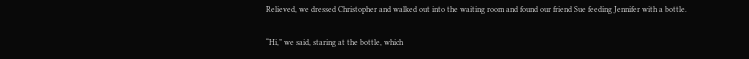Relieved, we dressed Christopher and walked out into the waiting room and found our friend Sue feeding Jennifer with a bottle.

“Hi,” we said, staring at the bottle, which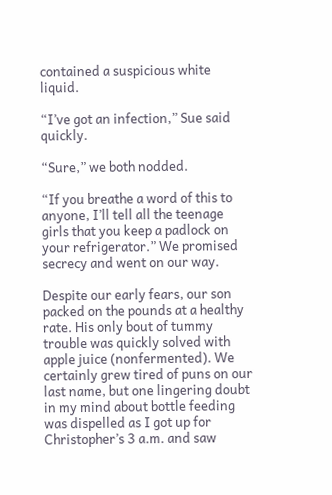contained a suspicious white liquid.

“I’ve got an infection,” Sue said quickly.

“Sure,” we both nodded.

“If you breathe a word of this to anyone, I’ll tell all the teenage girls that you keep a padlock on your refrigerator.” We promised secrecy and went on our way.

Despite our early fears, our son packed on the pounds at a healthy rate. His only bout of tummy trouble was quickly solved with apple juice (nonfermented). We certainly grew tired of puns on our last name, but one lingering doubt in my mind about bottle feeding was dispelled as I got up for Christopher’s 3 a.m. and saw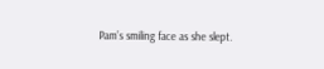Pam’s smiling face as she slept.